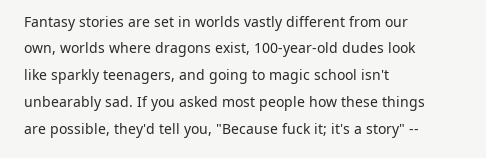Fantasy stories are set in worlds vastly different from our own, worlds where dragons exist, 100-year-old dudes look like sparkly teenagers, and going to magic school isn't unbearably sad. If you asked most people how these things are possible, they'd tell you, "Because fuck it; it's a story" --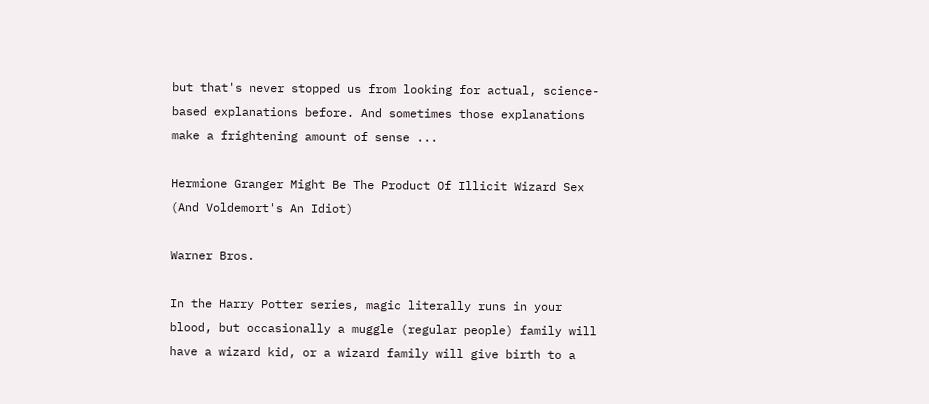but that's never stopped us from looking for actual, science-based explanations before. And sometimes those explanations make a frightening amount of sense ...

Hermione Granger Might Be The Product Of Illicit Wizard Sex (And Voldemort's An Idiot)

Warner Bros.

In the Harry Potter series, magic literally runs in your blood, but occasionally a muggle (regular people) family will have a wizard kid, or a wizard family will give birth to a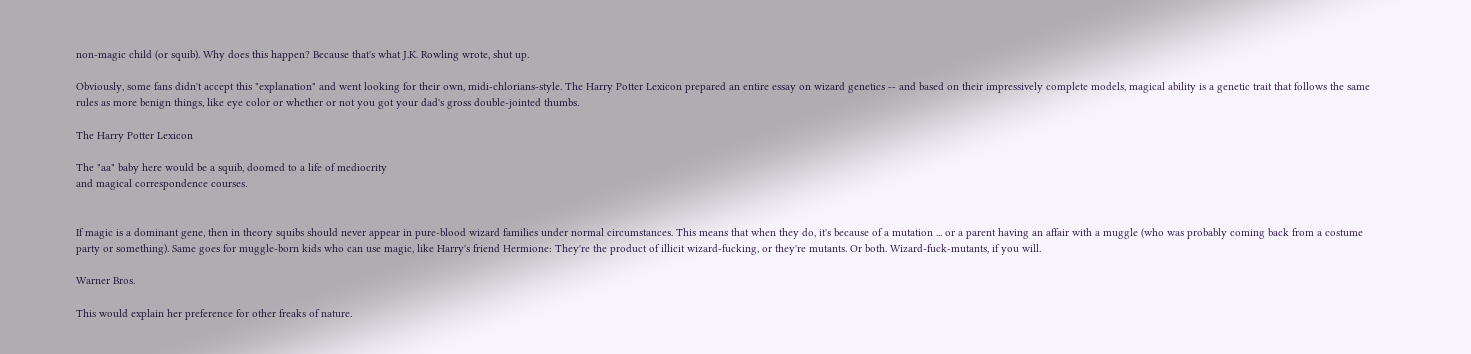non-magic child (or squib). Why does this happen? Because that's what J.K. Rowling wrote, shut up.

Obviously, some fans didn't accept this "explanation" and went looking for their own, midi-chlorians-style. The Harry Potter Lexicon prepared an entire essay on wizard genetics -- and based on their impressively complete models, magical ability is a genetic trait that follows the same rules as more benign things, like eye color or whether or not you got your dad's gross double-jointed thumbs.

The Harry Potter Lexicon

The "aa" baby here would be a squib, doomed to a life of mediocrity
and magical correspondence courses.


If magic is a dominant gene, then in theory squibs should never appear in pure-blood wizard families under normal circumstances. This means that when they do, it's because of a mutation ... or a parent having an affair with a muggle (who was probably coming back from a costume party or something). Same goes for muggle-born kids who can use magic, like Harry's friend Hermione: They're the product of illicit wizard-fucking, or they're mutants. Or both. Wizard-fuck-mutants, if you will.

Warner Bros.

This would explain her preference for other freaks of nature.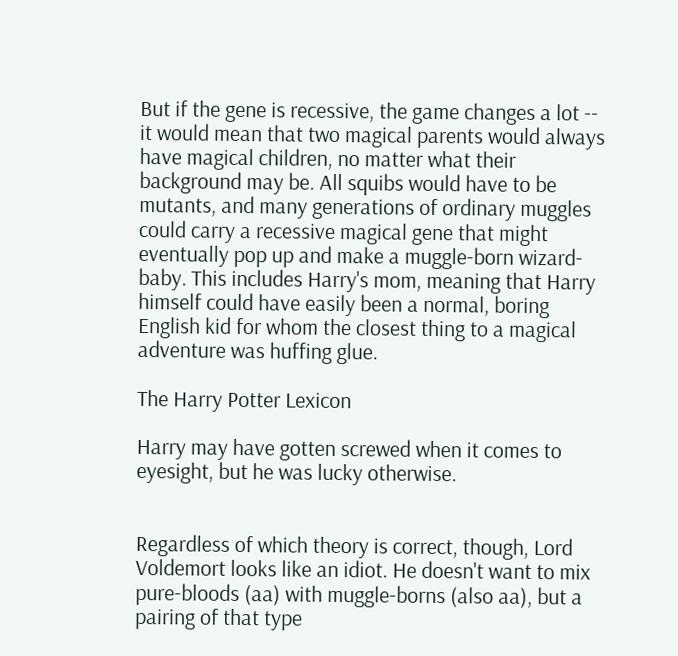But if the gene is recessive, the game changes a lot -- it would mean that two magical parents would always have magical children, no matter what their background may be. All squibs would have to be mutants, and many generations of ordinary muggles could carry a recessive magical gene that might eventually pop up and make a muggle-born wizard-baby. This includes Harry's mom, meaning that Harry himself could have easily been a normal, boring English kid for whom the closest thing to a magical adventure was huffing glue.

The Harry Potter Lexicon

Harry may have gotten screwed when it comes to eyesight, but he was lucky otherwise.


Regardless of which theory is correct, though, Lord Voldemort looks like an idiot. He doesn't want to mix pure-bloods (aa) with muggle-borns (also aa), but a pairing of that type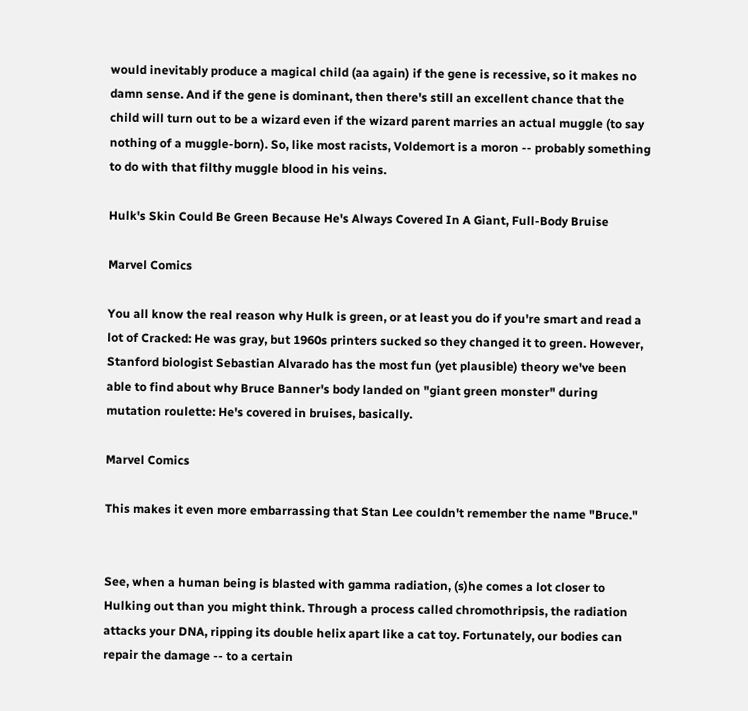would inevitably produce a magical child (aa again) if the gene is recessive, so it makes no damn sense. And if the gene is dominant, then there's still an excellent chance that the child will turn out to be a wizard even if the wizard parent marries an actual muggle (to say nothing of a muggle-born). So, like most racists, Voldemort is a moron -- probably something to do with that filthy muggle blood in his veins.

Hulk's Skin Could Be Green Because He's Always Covered In A Giant, Full-Body Bruise

Marvel Comics

You all know the real reason why Hulk is green, or at least you do if you're smart and read a lot of Cracked: He was gray, but 1960s printers sucked so they changed it to green. However, Stanford biologist Sebastian Alvarado has the most fun (yet plausible) theory we've been able to find about why Bruce Banner's body landed on "giant green monster" during mutation roulette: He's covered in bruises, basically.

Marvel Comics

This makes it even more embarrassing that Stan Lee couldn't remember the name "Bruce."


See, when a human being is blasted with gamma radiation, (s)he comes a lot closer to Hulking out than you might think. Through a process called chromothripsis, the radiation attacks your DNA, ripping its double helix apart like a cat toy. Fortunately, our bodies can repair the damage -- to a certain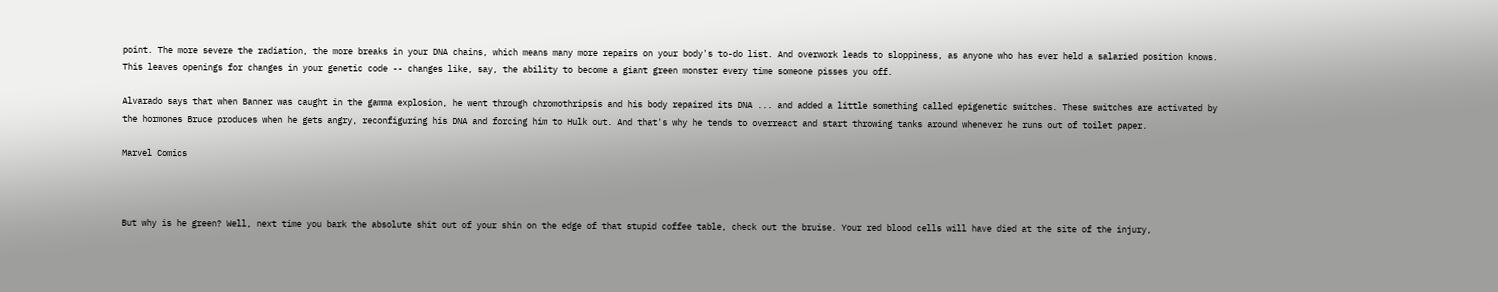point. The more severe the radiation, the more breaks in your DNA chains, which means many more repairs on your body's to-do list. And overwork leads to sloppiness, as anyone who has ever held a salaried position knows. This leaves openings for changes in your genetic code -- changes like, say, the ability to become a giant green monster every time someone pisses you off.

Alvarado says that when Banner was caught in the gamma explosion, he went through chromothripsis and his body repaired its DNA ... and added a little something called epigenetic switches. These switches are activated by the hormones Bruce produces when he gets angry, reconfiguring his DNA and forcing him to Hulk out. And that's why he tends to overreact and start throwing tanks around whenever he runs out of toilet paper.

Marvel Comics



But why is he green? Well, next time you bark the absolute shit out of your shin on the edge of that stupid coffee table, check out the bruise. Your red blood cells will have died at the site of the injury,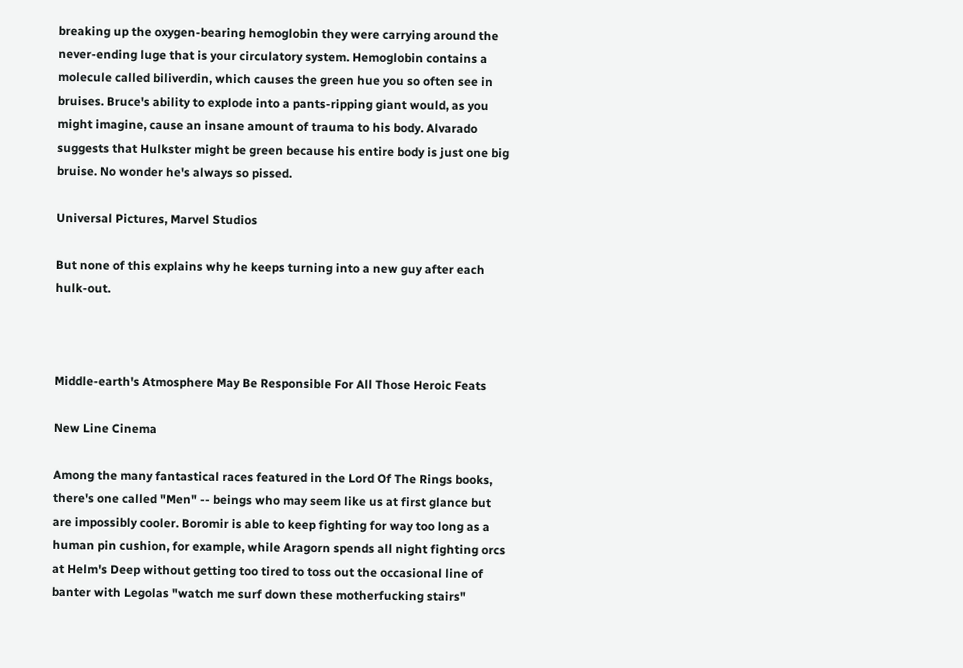breaking up the oxygen-bearing hemoglobin they were carrying around the never-ending luge that is your circulatory system. Hemoglobin contains a molecule called biliverdin, which causes the green hue you so often see in bruises. Bruce's ability to explode into a pants-ripping giant would, as you might imagine, cause an insane amount of trauma to his body. Alvarado suggests that Hulkster might be green because his entire body is just one big bruise. No wonder he's always so pissed.

Universal Pictures, Marvel Studios

But none of this explains why he keeps turning into a new guy after each hulk-out.



Middle-earth's Atmosphere May Be Responsible For All Those Heroic Feats

New Line Cinema

Among the many fantastical races featured in the Lord Of The Rings books, there's one called "Men" -- beings who may seem like us at first glance but are impossibly cooler. Boromir is able to keep fighting for way too long as a human pin cushion, for example, while Aragorn spends all night fighting orcs at Helm's Deep without getting too tired to toss out the occasional line of banter with Legolas "watch me surf down these motherfucking stairs"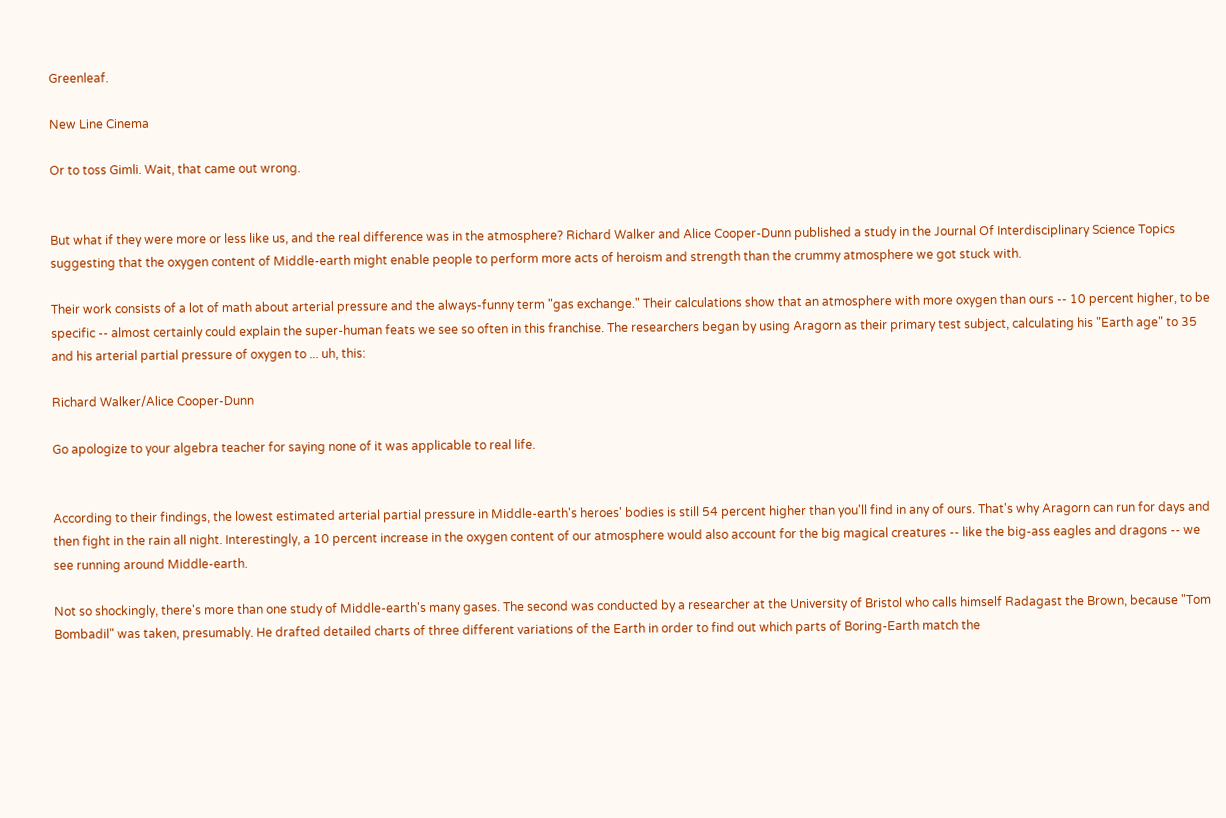Greenleaf.

New Line Cinema

Or to toss Gimli. Wait, that came out wrong.


But what if they were more or less like us, and the real difference was in the atmosphere? Richard Walker and Alice Cooper-Dunn published a study in the Journal Of Interdisciplinary Science Topics suggesting that the oxygen content of Middle-earth might enable people to perform more acts of heroism and strength than the crummy atmosphere we got stuck with.

Their work consists of a lot of math about arterial pressure and the always-funny term "gas exchange." Their calculations show that an atmosphere with more oxygen than ours -- 10 percent higher, to be specific -- almost certainly could explain the super-human feats we see so often in this franchise. The researchers began by using Aragorn as their primary test subject, calculating his "Earth age" to 35 and his arterial partial pressure of oxygen to ... uh, this:

Richard Walker/Alice Cooper-Dunn

Go apologize to your algebra teacher for saying none of it was applicable to real life.


According to their findings, the lowest estimated arterial partial pressure in Middle-earth's heroes' bodies is still 54 percent higher than you'll find in any of ours. That's why Aragorn can run for days and then fight in the rain all night. Interestingly, a 10 percent increase in the oxygen content of our atmosphere would also account for the big magical creatures -- like the big-ass eagles and dragons -- we see running around Middle-earth.

Not so shockingly, there's more than one study of Middle-earth's many gases. The second was conducted by a researcher at the University of Bristol who calls himself Radagast the Brown, because "Tom Bombadil" was taken, presumably. He drafted detailed charts of three different variations of the Earth in order to find out which parts of Boring-Earth match the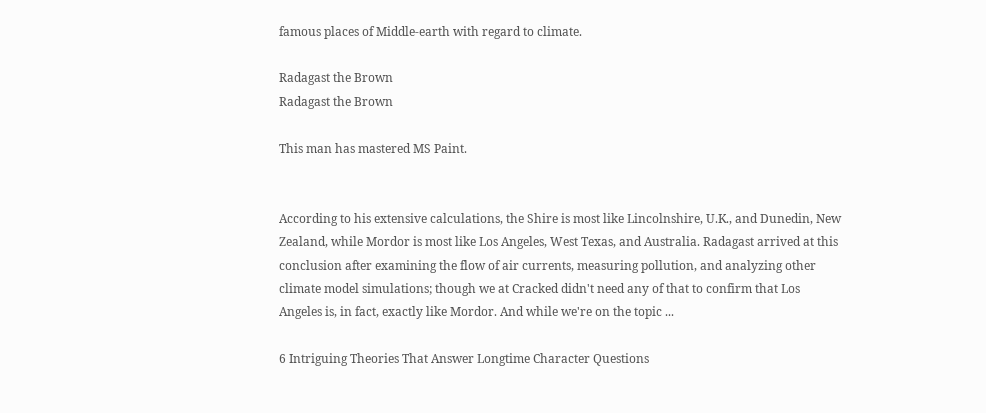famous places of Middle-earth with regard to climate.

Radagast the Brown
Radagast the Brown

This man has mastered MS Paint.


According to his extensive calculations, the Shire is most like Lincolnshire, U.K., and Dunedin, New Zealand, while Mordor is most like Los Angeles, West Texas, and Australia. Radagast arrived at this conclusion after examining the flow of air currents, measuring pollution, and analyzing other climate model simulations; though we at Cracked didn't need any of that to confirm that Los Angeles is, in fact, exactly like Mordor. And while we're on the topic ...

6 Intriguing Theories That Answer Longtime Character Questions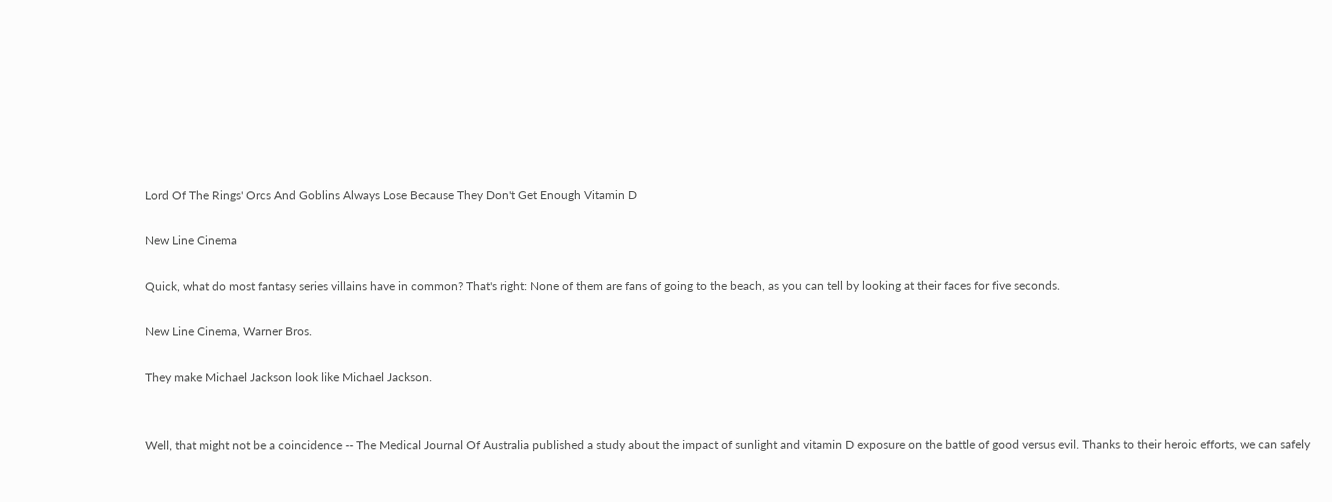Lord Of The Rings' Orcs And Goblins Always Lose Because They Don't Get Enough Vitamin D

New Line Cinema

Quick, what do most fantasy series villains have in common? That's right: None of them are fans of going to the beach, as you can tell by looking at their faces for five seconds.

New Line Cinema, Warner Bros.

They make Michael Jackson look like Michael Jackson.


Well, that might not be a coincidence -- The Medical Journal Of Australia published a study about the impact of sunlight and vitamin D exposure on the battle of good versus evil. Thanks to their heroic efforts, we can safely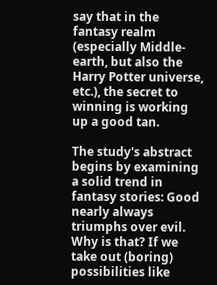say that in the fantasy realm (especially Middle-earth, but also the Harry Potter universe, etc.), the secret to winning is working up a good tan.

The study's abstract begins by examining a solid trend in fantasy stories: Good nearly always triumphs over evil. Why is that? If we take out (boring) possibilities like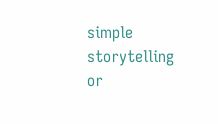simple storytelling or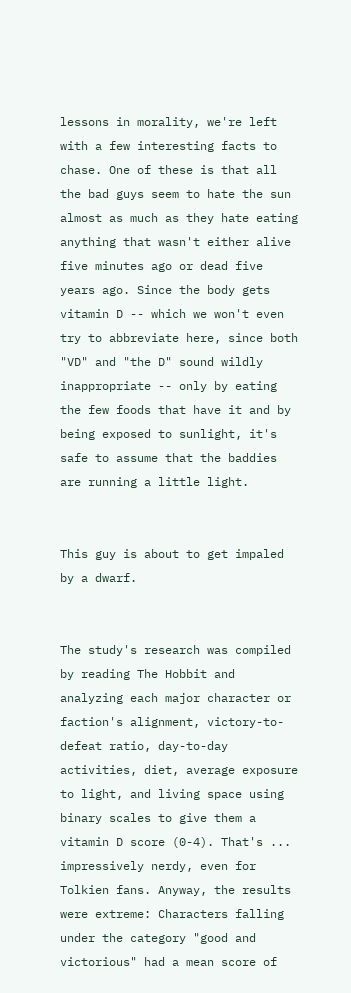lessons in morality, we're left with a few interesting facts to chase. One of these is that all the bad guys seem to hate the sun almost as much as they hate eating anything that wasn't either alive five minutes ago or dead five years ago. Since the body gets vitamin D -- which we won't even try to abbreviate here, since both "VD" and "the D" sound wildly inappropriate -- only by eating the few foods that have it and by being exposed to sunlight, it's safe to assume that the baddies are running a little light.


This guy is about to get impaled by a dwarf.


The study's research was compiled by reading The Hobbit and analyzing each major character or faction's alignment, victory-to-defeat ratio, day-to-day activities, diet, average exposure to light, and living space using binary scales to give them a vitamin D score (0-4). That's ... impressively nerdy, even for Tolkien fans. Anyway, the results were extreme: Characters falling under the category "good and victorious" had a mean score of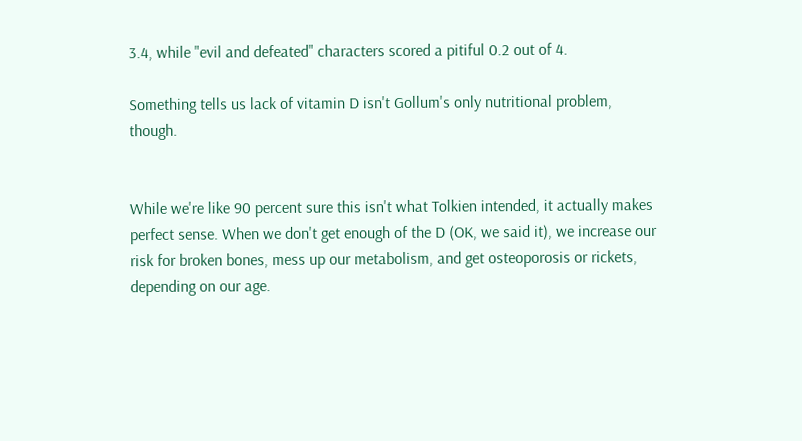3.4, while "evil and defeated" characters scored a pitiful 0.2 out of 4.

Something tells us lack of vitamin D isn't Gollum's only nutritional problem, though.


While we're like 90 percent sure this isn't what Tolkien intended, it actually makes perfect sense. When we don't get enough of the D (OK, we said it), we increase our risk for broken bones, mess up our metabolism, and get osteoporosis or rickets, depending on our age.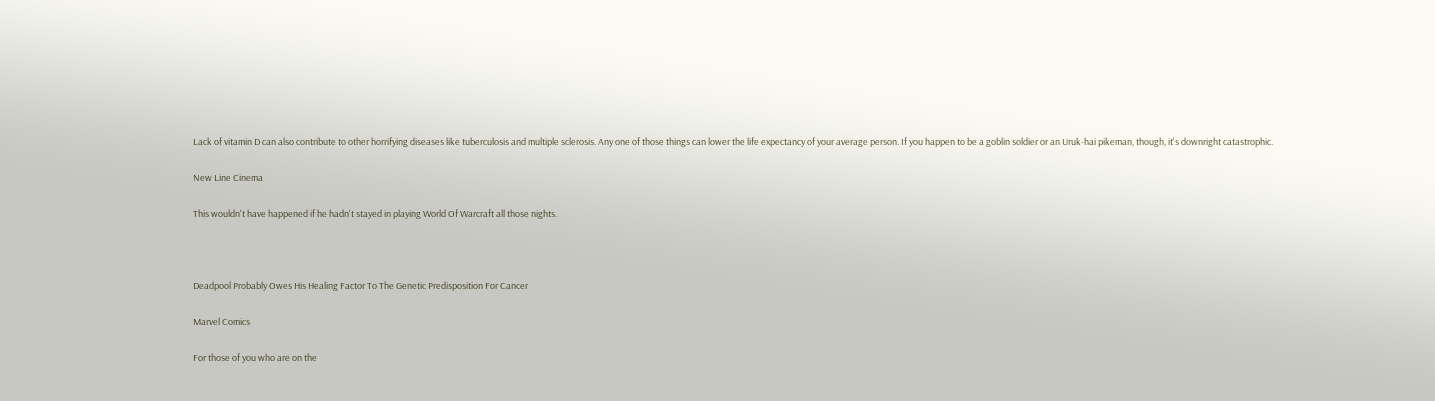Lack of vitamin D can also contribute to other horrifying diseases like tuberculosis and multiple sclerosis. Any one of those things can lower the life expectancy of your average person. If you happen to be a goblin soldier or an Uruk-hai pikeman, though, it's downright catastrophic.

New Line Cinema

This wouldn't have happened if he hadn't stayed in playing World Of Warcraft all those nights.



Deadpool Probably Owes His Healing Factor To The Genetic Predisposition For Cancer

Marvel Comics

For those of you who are on the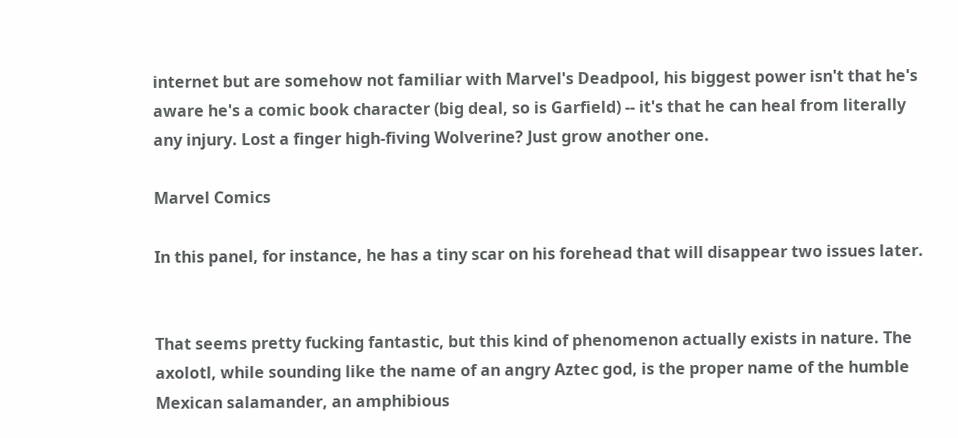internet but are somehow not familiar with Marvel's Deadpool, his biggest power isn't that he's aware he's a comic book character (big deal, so is Garfield) -- it's that he can heal from literally any injury. Lost a finger high-fiving Wolverine? Just grow another one.

Marvel Comics

In this panel, for instance, he has a tiny scar on his forehead that will disappear two issues later.


That seems pretty fucking fantastic, but this kind of phenomenon actually exists in nature. The axolotl, while sounding like the name of an angry Aztec god, is the proper name of the humble Mexican salamander, an amphibious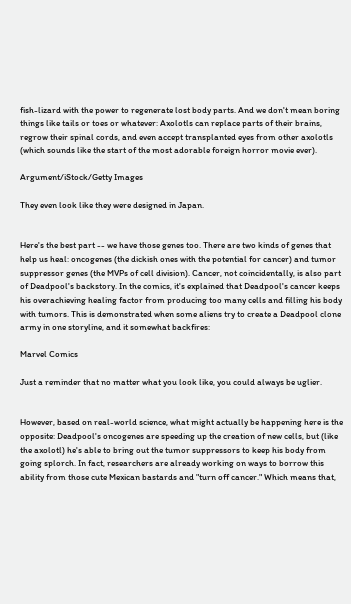fish-lizard with the power to regenerate lost body parts. And we don't mean boring things like tails or toes or whatever: Axolotls can replace parts of their brains, regrow their spinal cords, and even accept transplanted eyes from other axolotls (which sounds like the start of the most adorable foreign horror movie ever).

Argument/iStock/Getty Images

They even look like they were designed in Japan.


Here's the best part -- we have those genes too. There are two kinds of genes that help us heal: oncogenes (the dickish ones with the potential for cancer) and tumor suppressor genes (the MVPs of cell division). Cancer, not coincidentally, is also part of Deadpool's backstory. In the comics, it's explained that Deadpool's cancer keeps his overachieving healing factor from producing too many cells and filling his body with tumors. This is demonstrated when some aliens try to create a Deadpool clone army in one storyline, and it somewhat backfires:

Marvel Comics

Just a reminder that no matter what you look like, you could always be uglier.


However, based on real-world science, what might actually be happening here is the opposite: Deadpool's oncogenes are speeding up the creation of new cells, but (like the axolotl) he's able to bring out the tumor suppressors to keep his body from going splorch. In fact, researchers are already working on ways to borrow this ability from those cute Mexican bastards and "turn off cancer." Which means that,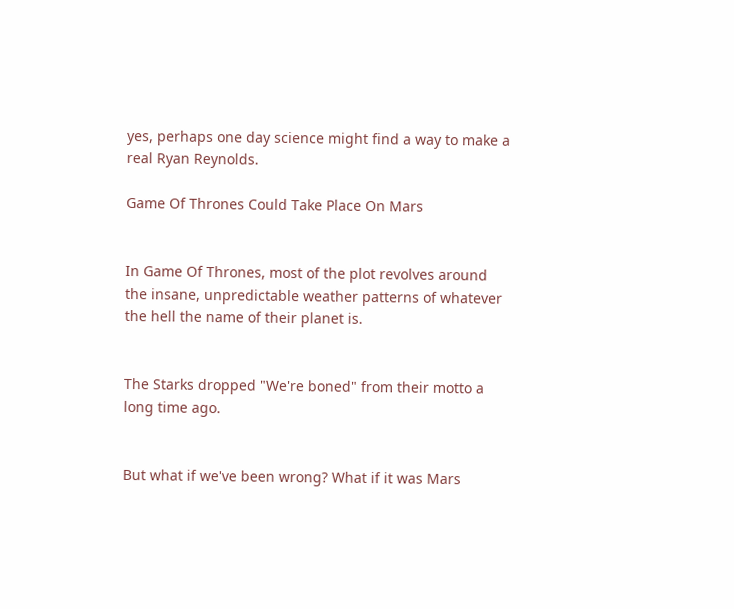yes, perhaps one day science might find a way to make a real Ryan Reynolds.

Game Of Thrones Could Take Place On Mars


In Game Of Thrones, most of the plot revolves around the insane, unpredictable weather patterns of whatever the hell the name of their planet is.


The Starks dropped "We're boned" from their motto a long time ago.


But what if we've been wrong? What if it was Mars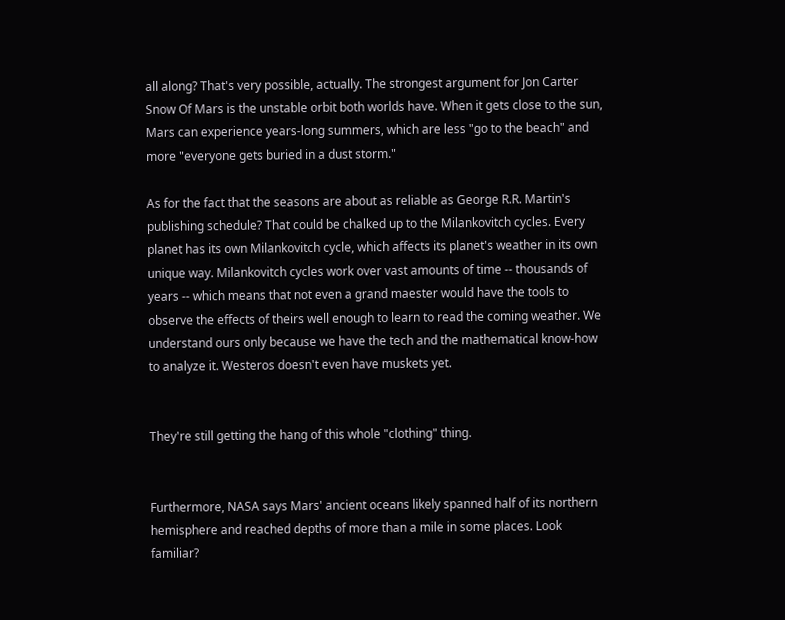all along? That's very possible, actually. The strongest argument for Jon Carter Snow Of Mars is the unstable orbit both worlds have. When it gets close to the sun, Mars can experience years-long summers, which are less "go to the beach" and more "everyone gets buried in a dust storm."

As for the fact that the seasons are about as reliable as George R.R. Martin's publishing schedule? That could be chalked up to the Milankovitch cycles. Every planet has its own Milankovitch cycle, which affects its planet's weather in its own unique way. Milankovitch cycles work over vast amounts of time -- thousands of years -- which means that not even a grand maester would have the tools to observe the effects of theirs well enough to learn to read the coming weather. We understand ours only because we have the tech and the mathematical know-how to analyze it. Westeros doesn't even have muskets yet.


They're still getting the hang of this whole "clothing" thing.


Furthermore, NASA says Mars' ancient oceans likely spanned half of its northern hemisphere and reached depths of more than a mile in some places. Look familiar?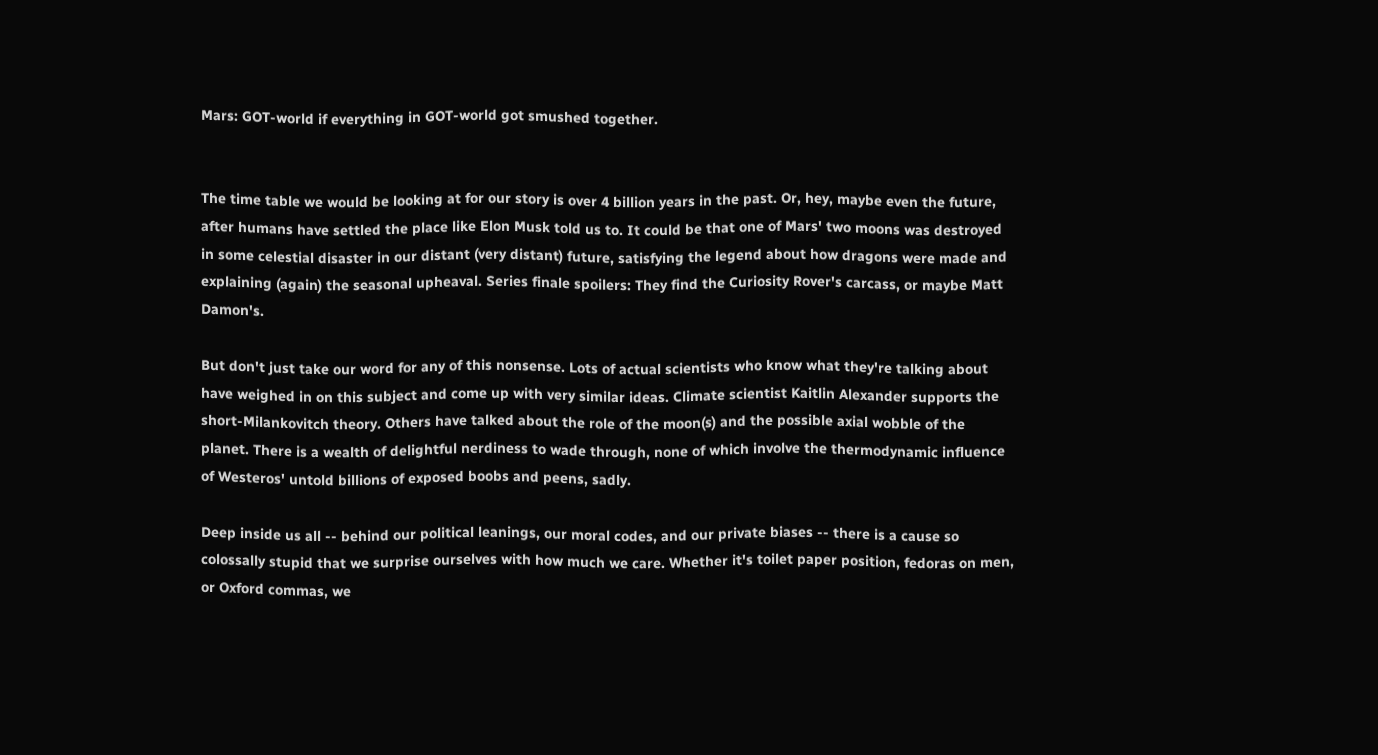Mars: GOT-world if everything in GOT-world got smushed together.


The time table we would be looking at for our story is over 4 billion years in the past. Or, hey, maybe even the future, after humans have settled the place like Elon Musk told us to. It could be that one of Mars' two moons was destroyed in some celestial disaster in our distant (very distant) future, satisfying the legend about how dragons were made and explaining (again) the seasonal upheaval. Series finale spoilers: They find the Curiosity Rover's carcass, or maybe Matt Damon's.

But don't just take our word for any of this nonsense. Lots of actual scientists who know what they're talking about have weighed in on this subject and come up with very similar ideas. Climate scientist Kaitlin Alexander supports the short-Milankovitch theory. Others have talked about the role of the moon(s) and the possible axial wobble of the planet. There is a wealth of delightful nerdiness to wade through, none of which involve the thermodynamic influence of Westeros' untold billions of exposed boobs and peens, sadly.

Deep inside us all -- behind our political leanings, our moral codes, and our private biases -- there is a cause so colossally stupid that we surprise ourselves with how much we care. Whether it's toilet paper position, fedoras on men, or Oxford commas, we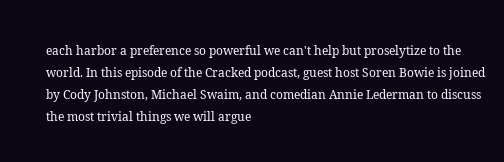each harbor a preference so powerful we can't help but proselytize to the world. In this episode of the Cracked podcast, guest host Soren Bowie is joined by Cody Johnston, Michael Swaim, and comedian Annie Lederman to discuss the most trivial things we will argue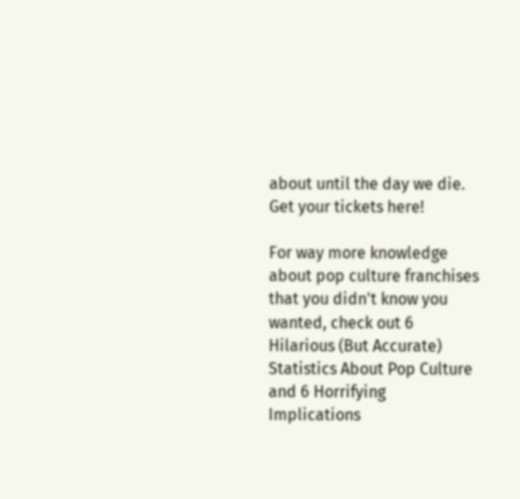about until the day we die. Get your tickets here!

For way more knowledge about pop culture franchises that you didn't know you wanted, check out 6 Hilarious (But Accurate) Statistics About Pop Culture and 6 Horrifying Implications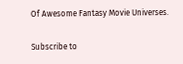Of Awesome Fantasy Movie Universes.

Subscribe to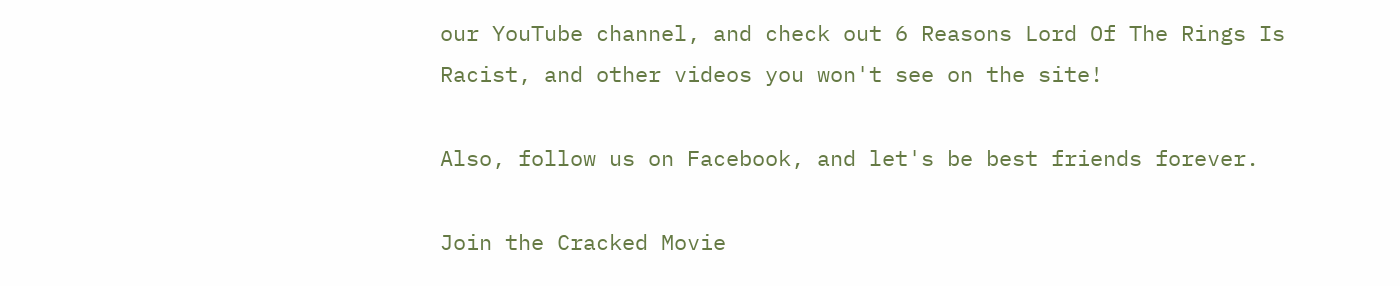our YouTube channel, and check out 6 Reasons Lord Of The Rings Is Racist, and other videos you won't see on the site!

Also, follow us on Facebook, and let's be best friends forever.

Join the Cracked Movie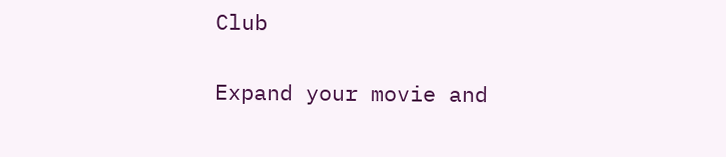Club

Expand your movie and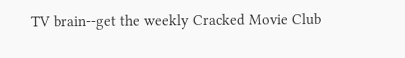TV brain--get the weekly Cracked Movie Club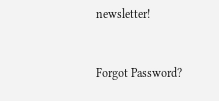newsletter!


Forgot Password?